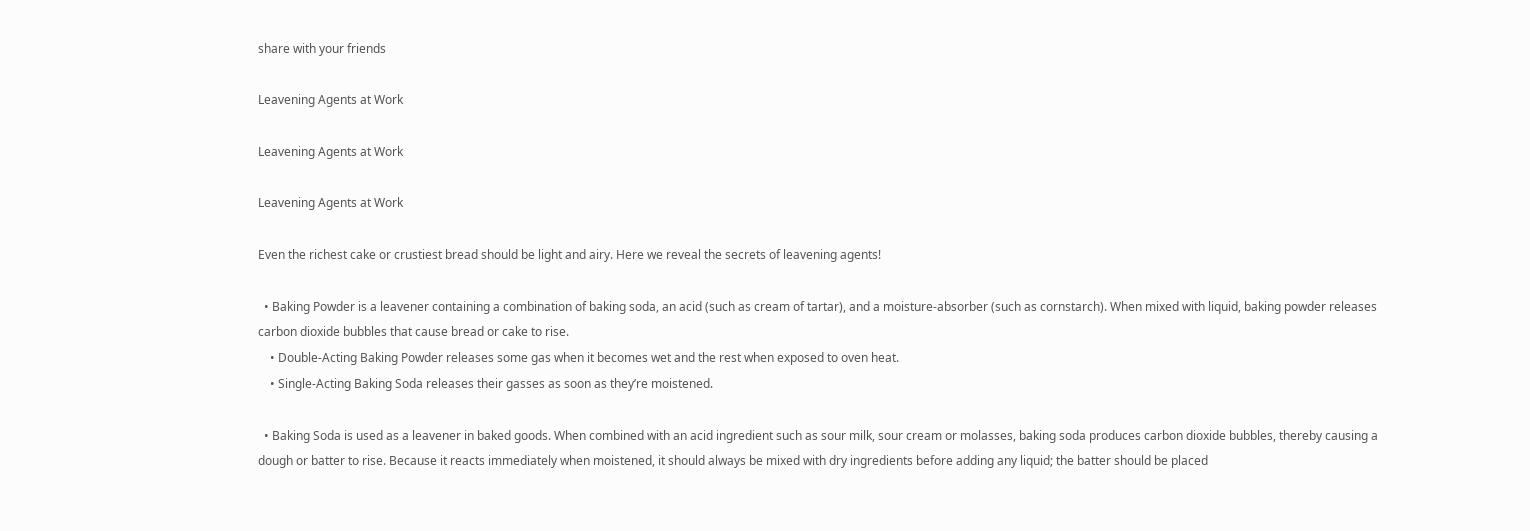share with your friends

Leavening Agents at Work

Leavening Agents at Work

Leavening Agents at Work

Even the richest cake or crustiest bread should be light and airy. Here we reveal the secrets of leavening agents!

  • Baking Powder is a leavener containing a combination of baking soda, an acid (such as cream of tartar), and a moisture-absorber (such as cornstarch). When mixed with liquid, baking powder releases carbon dioxide bubbles that cause bread or cake to rise.
    • Double-Acting Baking Powder releases some gas when it becomes wet and the rest when exposed to oven heat.
    • Single-Acting Baking Soda releases their gasses as soon as they’re moistened.

  • Baking Soda is used as a leavener in baked goods. When combined with an acid ingredient such as sour milk, sour cream or molasses, baking soda produces carbon dioxide bubbles, thereby causing a dough or batter to rise. Because it reacts immediately when moistened, it should always be mixed with dry ingredients before adding any liquid; the batter should be placed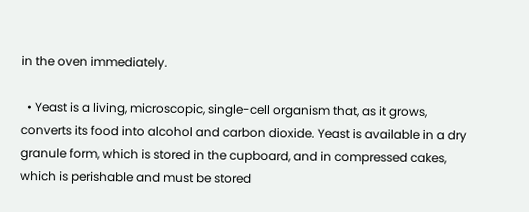in the oven immediately.

  • Yeast is a living, microscopic, single-cell organism that, as it grows, converts its food into alcohol and carbon dioxide. Yeast is available in a dry granule form, which is stored in the cupboard, and in compressed cakes, which is perishable and must be stored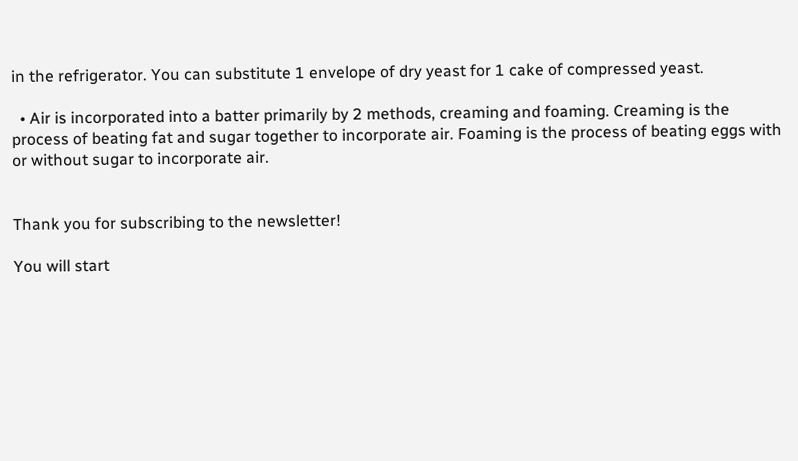in the refrigerator. You can substitute 1 envelope of dry yeast for 1 cake of compressed yeast.

  • Air is incorporated into a batter primarily by 2 methods, creaming and foaming. Creaming is the process of beating fat and sugar together to incorporate air. Foaming is the process of beating eggs with or without sugar to incorporate air.


Thank you for subscribing to the newsletter!

You will start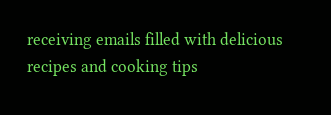receiving emails filled with delicious recipes and cooking tips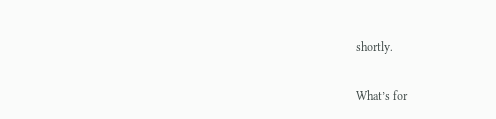shortly.

What’s for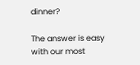dinner?

The answer is easy with our most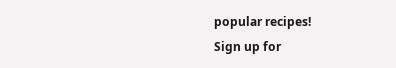popular recipes!
Sign up for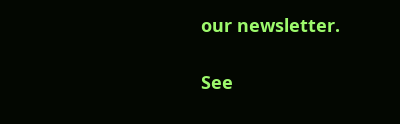our newsletter.

See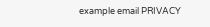example email PRIVACY